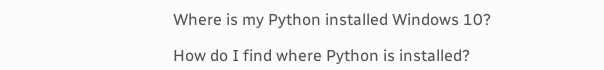Where is my Python installed Windows 10?

How do I find where Python is installed?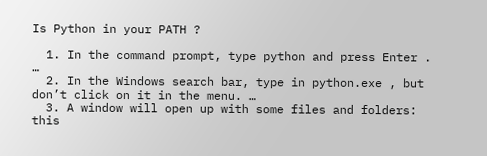Is Python in your PATH ?

  1. In the command prompt, type python and press Enter . …
  2. In the Windows search bar, type in python.exe , but don’t click on it in the menu. …
  3. A window will open up with some files and folders: this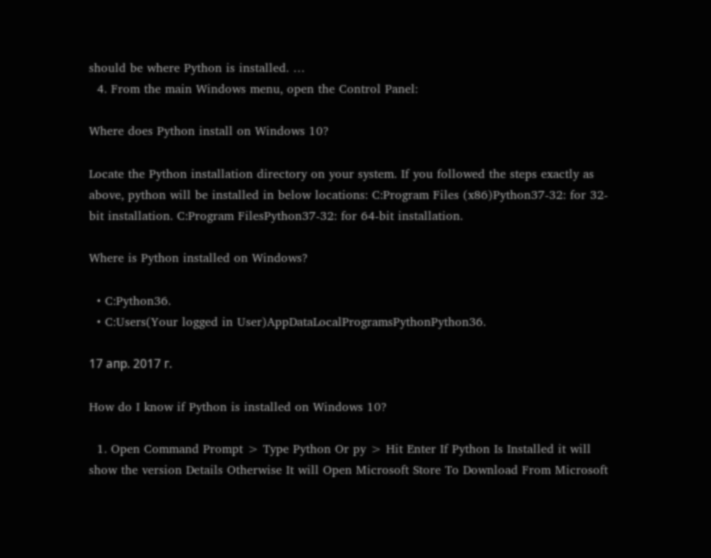should be where Python is installed. …
  4. From the main Windows menu, open the Control Panel:

Where does Python install on Windows 10?

Locate the Python installation directory on your system. If you followed the steps exactly as above, python will be installed in below locations: C:Program Files (x86)Python37-32: for 32-bit installation. C:Program FilesPython37-32: for 64-bit installation.

Where is Python installed on Windows?

  • C:Python36.
  • C:Users(Your logged in User)AppDataLocalProgramsPythonPython36.

17 апр. 2017 г.

How do I know if Python is installed on Windows 10?

  1. Open Command Prompt > Type Python Or py > Hit Enter If Python Is Installed it will show the version Details Otherwise It will Open Microsoft Store To Download From Microsoft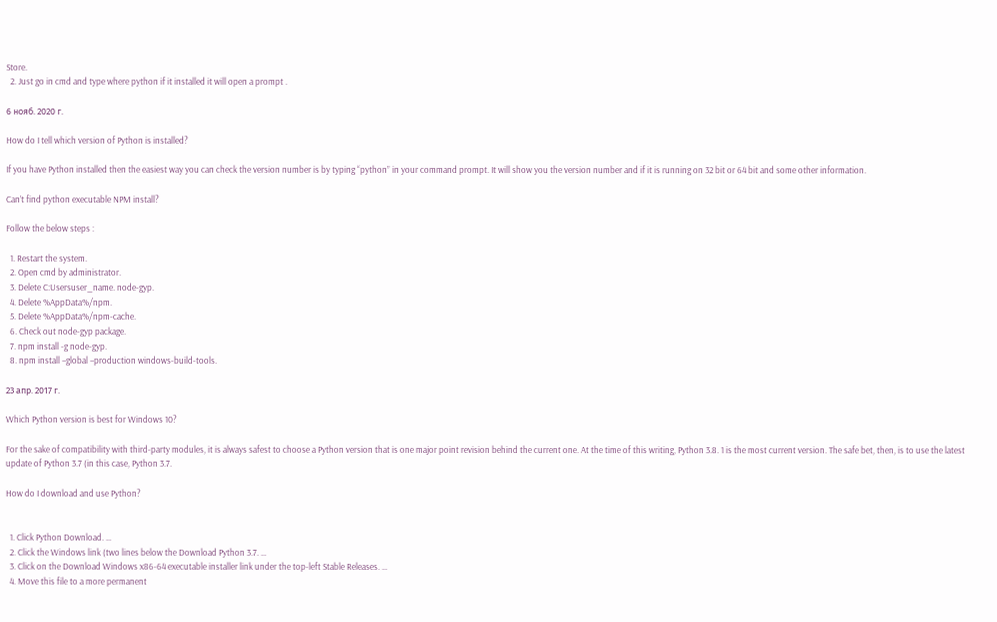Store.
  2. Just go in cmd and type where python if it installed it will open a prompt .

6 нояб. 2020 г.

How do I tell which version of Python is installed?

If you have Python installed then the easiest way you can check the version number is by typing “python” in your command prompt. It will show you the version number and if it is running on 32 bit or 64 bit and some other information.

Can’t find python executable NPM install?

Follow the below steps :

  1. Restart the system.
  2. Open cmd by administrator.
  3. Delete C:Usersuser_name. node-gyp.
  4. Delete %AppData%/npm.
  5. Delete %AppData%/npm-cache.
  6. Check out node-gyp package.
  7. npm install -g node-gyp.
  8. npm install –global –production windows-build-tools.

23 апр. 2017 г.

Which Python version is best for Windows 10?

For the sake of compatibility with third-party modules, it is always safest to choose a Python version that is one major point revision behind the current one. At the time of this writing, Python 3.8. 1 is the most current version. The safe bet, then, is to use the latest update of Python 3.7 (in this case, Python 3.7.

How do I download and use Python?


  1. Click Python Download. …
  2. Click the Windows link (two lines below the Download Python 3.7. …
  3. Click on the Download Windows x86-64 executable installer link under the top-left Stable Releases. …
  4. Move this file to a more permanent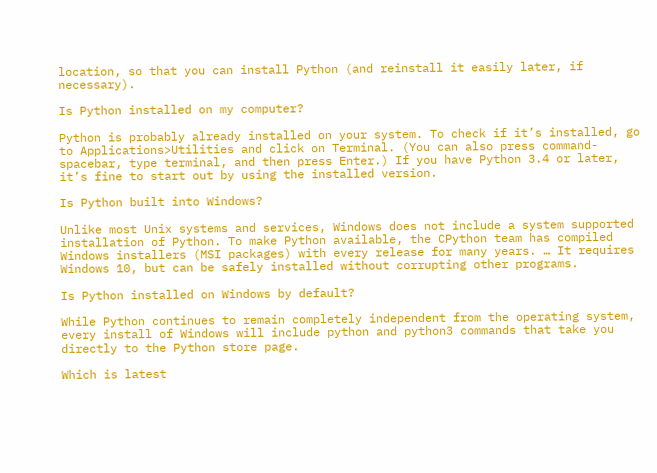location, so that you can install Python (and reinstall it easily later, if necessary).

Is Python installed on my computer?

Python is probably already installed on your system. To check if it’s installed, go to Applications>Utilities and click on Terminal. (You can also press command-spacebar, type terminal, and then press Enter.) If you have Python 3.4 or later, it’s fine to start out by using the installed version.

Is Python built into Windows?

Unlike most Unix systems and services, Windows does not include a system supported installation of Python. To make Python available, the CPython team has compiled Windows installers (MSI packages) with every release for many years. … It requires Windows 10, but can be safely installed without corrupting other programs.

Is Python installed on Windows by default?

While Python continues to remain completely independent from the operating system, every install of Windows will include python and python3 commands that take you directly to the Python store page.

Which is latest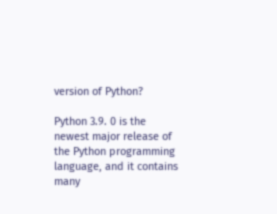version of Python?

Python 3.9. 0 is the newest major release of the Python programming language, and it contains many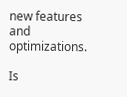new features and optimizations.

Is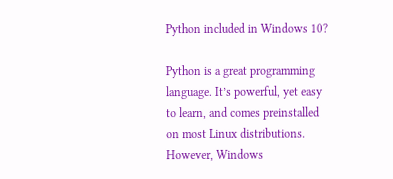Python included in Windows 10?

Python is a great programming language. It’s powerful, yet easy to learn, and comes preinstalled on most Linux distributions. However, Windows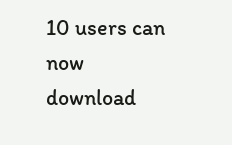10 users can now download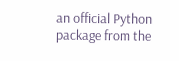an official Python package from the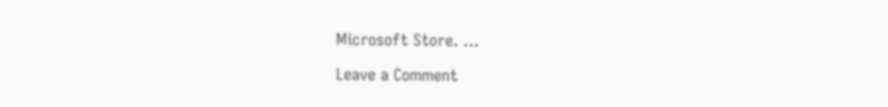Microsoft Store. …

Leave a Comment